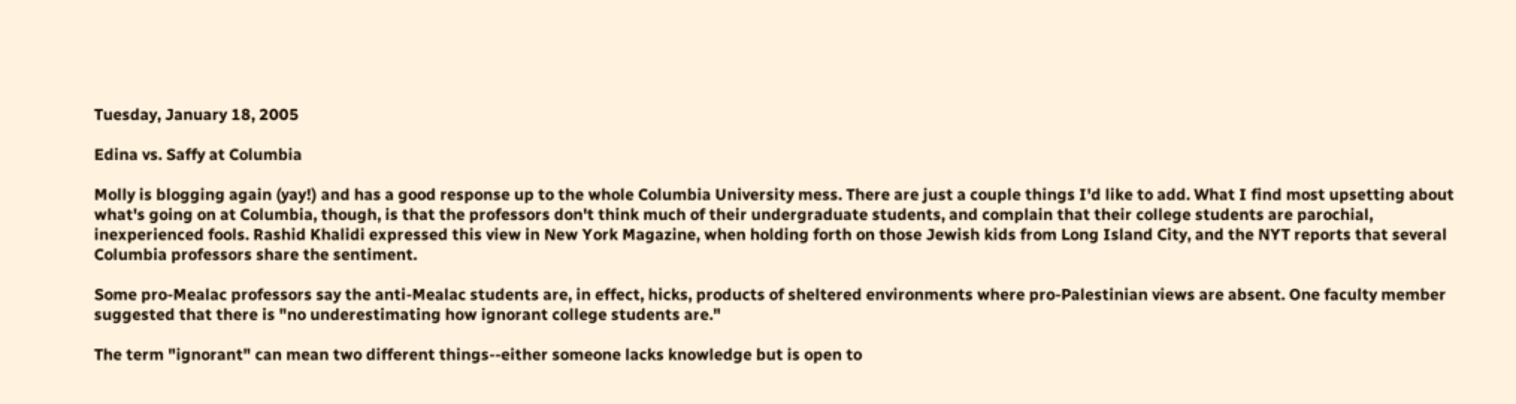Tuesday, January 18, 2005

Edina vs. Saffy at Columbia

Molly is blogging again (yay!) and has a good response up to the whole Columbia University mess. There are just a couple things I'd like to add. What I find most upsetting about what's going on at Columbia, though, is that the professors don't think much of their undergraduate students, and complain that their college students are parochial, inexperienced fools. Rashid Khalidi expressed this view in New York Magazine, when holding forth on those Jewish kids from Long Island City, and the NYT reports that several Columbia professors share the sentiment.

Some pro-Mealac professors say the anti-Mealac students are, in effect, hicks, products of sheltered environments where pro-Palestinian views are absent. One faculty member suggested that there is "no underestimating how ignorant college students are."

The term "ignorant" can mean two different things--either someone lacks knowledge but is open to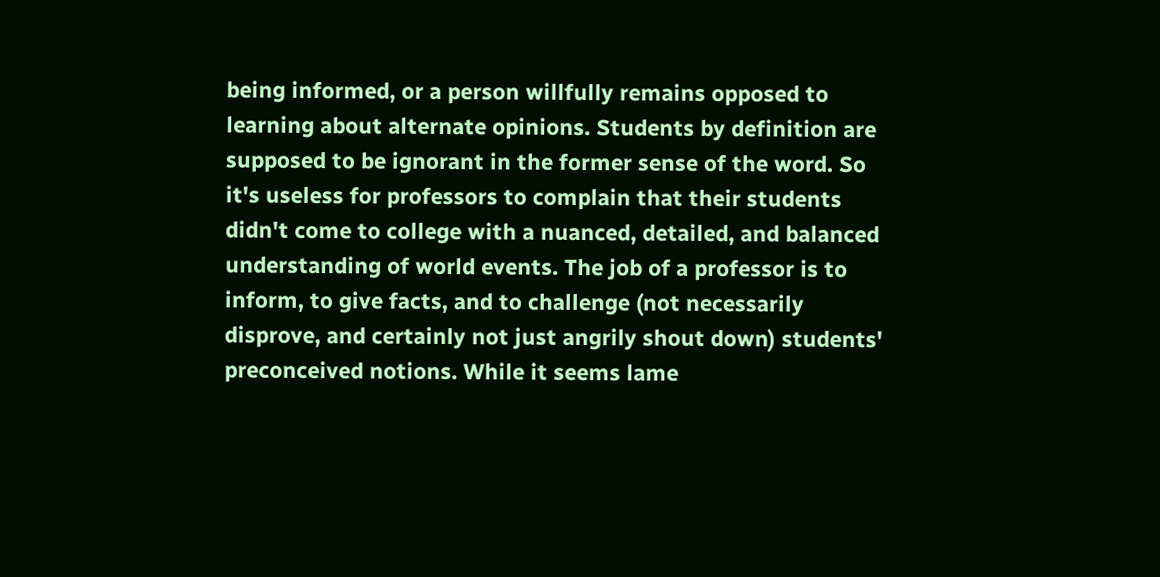being informed, or a person willfully remains opposed to learning about alternate opinions. Students by definition are supposed to be ignorant in the former sense of the word. So it's useless for professors to complain that their students didn't come to college with a nuanced, detailed, and balanced understanding of world events. The job of a professor is to inform, to give facts, and to challenge (not necessarily disprove, and certainly not just angrily shout down) students' preconceived notions. While it seems lame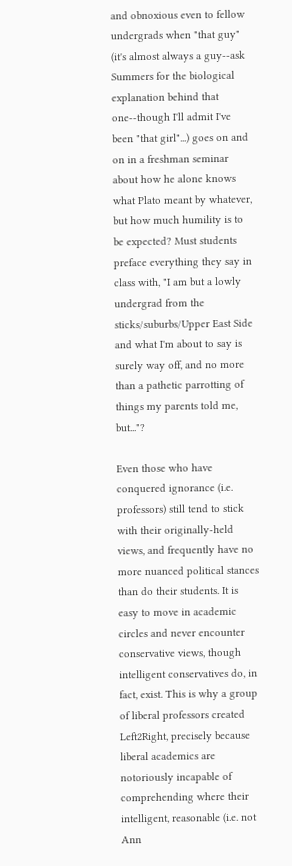and obnoxious even to fellow undergrads when "that guy" (it's almost always a guy--ask Summers for the biological explanation behind that one--though I'll admit I've been "that girl"...) goes on and on in a freshman seminar about how he alone knows what Plato meant by whatever, but how much humility is to be expected? Must students preface everything they say in class with, "I am but a lowly undergrad from the sticks/suburbs/Upper East Side and what I'm about to say is surely way off, and no more than a pathetic parrotting of things my parents told me, but..."?

Even those who have conquered ignorance (i.e. professors) still tend to stick with their originally-held views, and frequently have no more nuanced political stances than do their students. It is easy to move in academic circles and never encounter conservative views, though intelligent conservatives do, in fact, exist. This is why a group of liberal professors created Left2Right, precisely because liberal academics are notoriously incapable of comprehending where their intelligent, reasonable (i.e. not Ann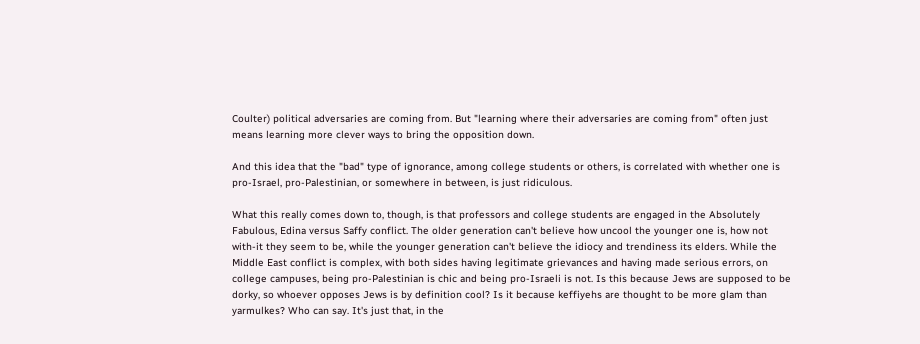Coulter) political adversaries are coming from. But "learning where their adversaries are coming from" often just means learning more clever ways to bring the opposition down.

And this idea that the "bad" type of ignorance, among college students or others, is correlated with whether one is pro-Israel, pro-Palestinian, or somewhere in between, is just ridiculous.

What this really comes down to, though, is that professors and college students are engaged in the Absolutely Fabulous, Edina versus Saffy conflict. The older generation can't believe how uncool the younger one is, how not with-it they seem to be, while the younger generation can't believe the idiocy and trendiness its elders. While the Middle East conflict is complex, with both sides having legitimate grievances and having made serious errors, on college campuses, being pro-Palestinian is chic and being pro-Israeli is not. Is this because Jews are supposed to be dorky, so whoever opposes Jews is by definition cool? Is it because keffiyehs are thought to be more glam than yarmulkes? Who can say. It's just that, in the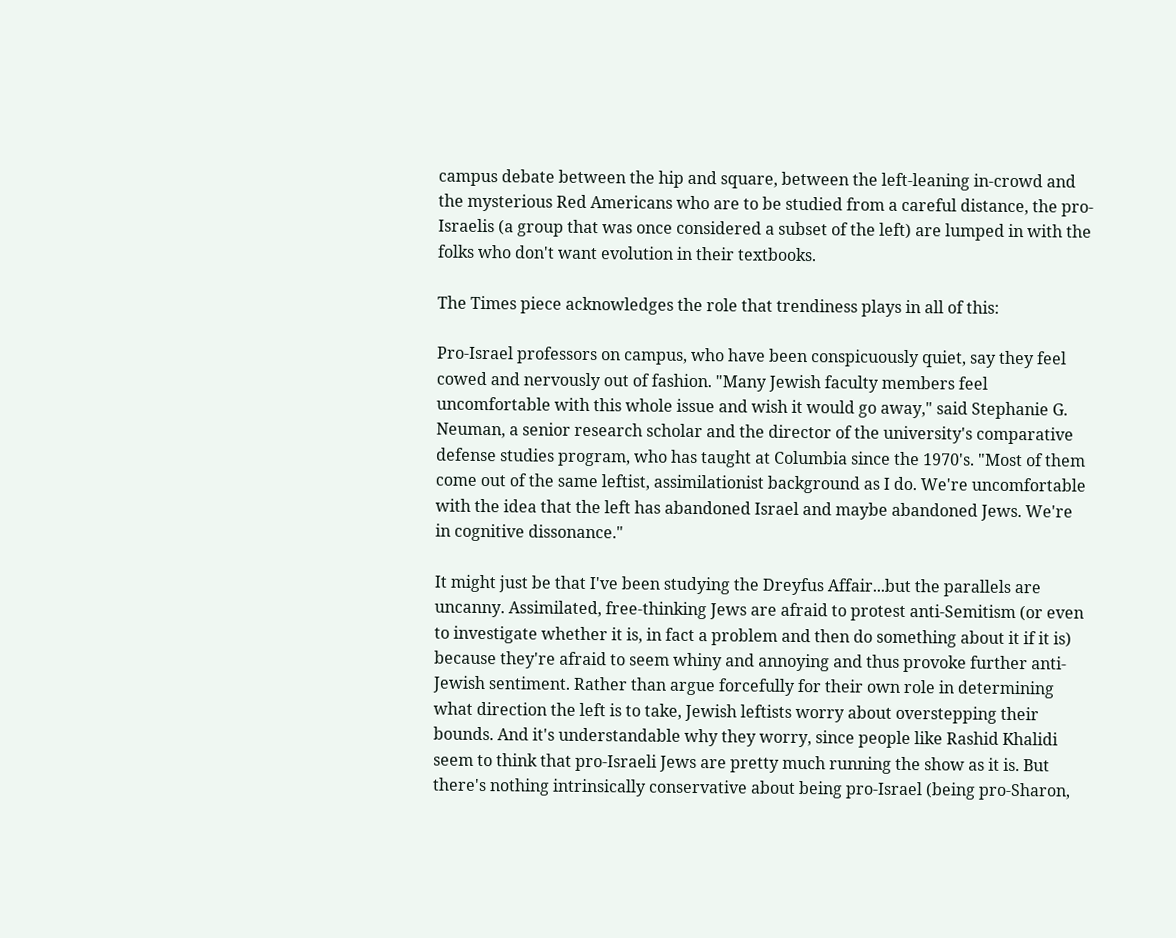campus debate between the hip and square, between the left-leaning in-crowd and the mysterious Red Americans who are to be studied from a careful distance, the pro-Israelis (a group that was once considered a subset of the left) are lumped in with the folks who don't want evolution in their textbooks.

The Times piece acknowledges the role that trendiness plays in all of this:

Pro-Israel professors on campus, who have been conspicuously quiet, say they feel cowed and nervously out of fashion. "Many Jewish faculty members feel uncomfortable with this whole issue and wish it would go away," said Stephanie G. Neuman, a senior research scholar and the director of the university's comparative defense studies program, who has taught at Columbia since the 1970's. "Most of them come out of the same leftist, assimilationist background as I do. We're uncomfortable with the idea that the left has abandoned Israel and maybe abandoned Jews. We're in cognitive dissonance."

It might just be that I've been studying the Dreyfus Affair...but the parallels are uncanny. Assimilated, free-thinking Jews are afraid to protest anti-Semitism (or even to investigate whether it is, in fact a problem and then do something about it if it is) because they're afraid to seem whiny and annoying and thus provoke further anti-Jewish sentiment. Rather than argue forcefully for their own role in determining what direction the left is to take, Jewish leftists worry about overstepping their bounds. And it's understandable why they worry, since people like Rashid Khalidi seem to think that pro-Israeli Jews are pretty much running the show as it is. But there's nothing intrinsically conservative about being pro-Israel (being pro-Sharon,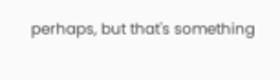perhaps, but that's something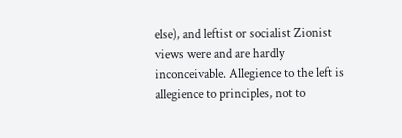else), and leftist or socialist Zionist views were and are hardly inconceivable. Allegience to the left is allegience to principles, not to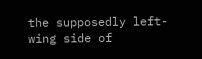the supposedly left-wing side of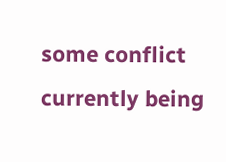some conflict currently being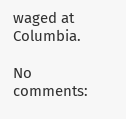waged at Columbia.

No comments: